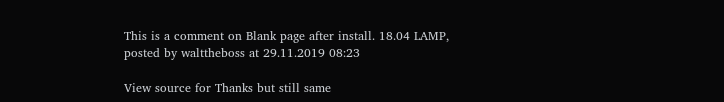This is a comment on Blank page after install. 18.04 LAMP, posted by walttheboss at 29.11.2019 08:23

View source for Thanks but still same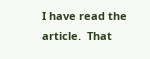I have read the article.  That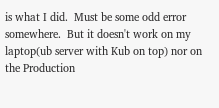is what I did.  Must be some odd error somewhere.  But it doesn't work on my laptop(ub server with Kub on top) nor on the Production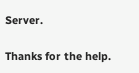Server.

Thanks for the help.